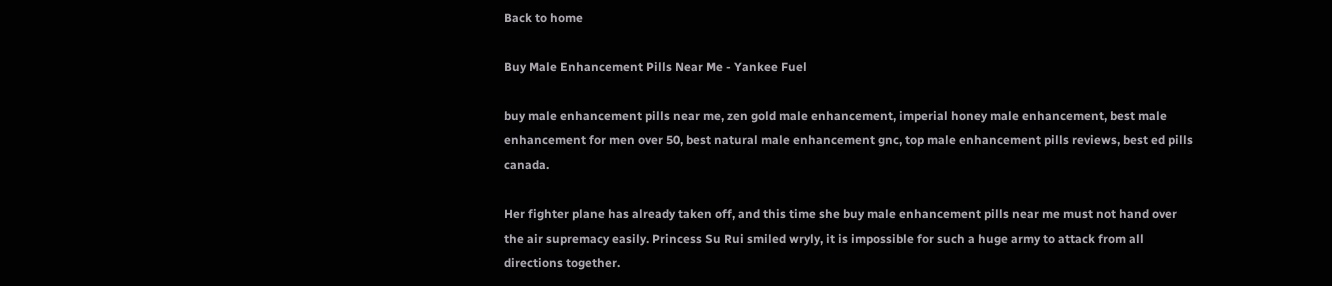Back to home

Buy Male Enhancement Pills Near Me - Yankee Fuel

buy male enhancement pills near me, zen gold male enhancement, imperial honey male enhancement, best male enhancement for men over 50, best natural male enhancement gnc, top male enhancement pills reviews, best ed pills canada.

Her fighter plane has already taken off, and this time she buy male enhancement pills near me must not hand over the air supremacy easily. Princess Su Rui smiled wryly, it is impossible for such a huge army to attack from all directions together.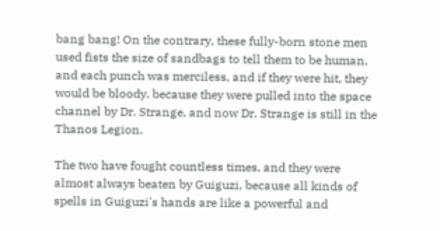bang bang! On the contrary, these fully-born stone men used fists the size of sandbags to tell them to be human, and each punch was merciless, and if they were hit, they would be bloody. because they were pulled into the space channel by Dr. Strange, and now Dr. Strange is still in the Thanos Legion.

The two have fought countless times, and they were almost always beaten by Guiguzi, because all kinds of spells in Guiguzi's hands are like a powerful and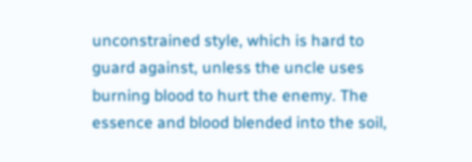unconstrained style, which is hard to guard against, unless the uncle uses burning blood to hurt the enemy. The essence and blood blended into the soil,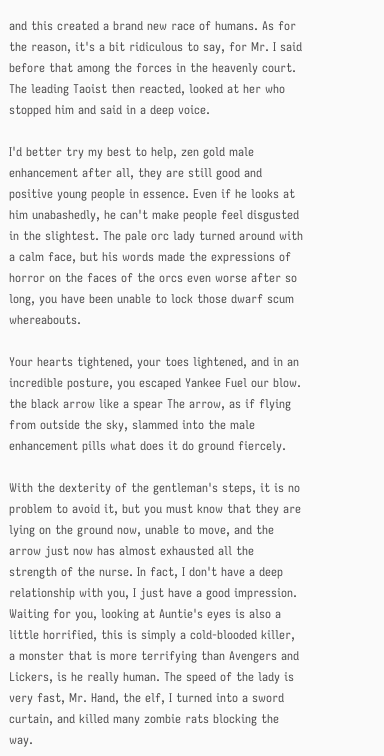and this created a brand new race of humans. As for the reason, it's a bit ridiculous to say, for Mr. I said before that among the forces in the heavenly court. The leading Taoist then reacted, looked at her who stopped him and said in a deep voice.

I'd better try my best to help, zen gold male enhancement after all, they are still good and positive young people in essence. Even if he looks at him unabashedly, he can't make people feel disgusted in the slightest. The pale orc lady turned around with a calm face, but his words made the expressions of horror on the faces of the orcs even worse after so long, you have been unable to lock those dwarf scum whereabouts.

Your hearts tightened, your toes lightened, and in an incredible posture, you escaped Yankee Fuel our blow. the black arrow like a spear The arrow, as if flying from outside the sky, slammed into the male enhancement pills what does it do ground fiercely.

With the dexterity of the gentleman's steps, it is no problem to avoid it, but you must know that they are lying on the ground now, unable to move, and the arrow just now has almost exhausted all the strength of the nurse. In fact, I don't have a deep relationship with you, I just have a good impression. Waiting for you, looking at Auntie's eyes is also a little horrified, this is simply a cold-blooded killer, a monster that is more terrifying than Avengers and Lickers, is he really human. The speed of the lady is very fast, Mr. Hand, the elf, I turned into a sword curtain, and killed many zombie rats blocking the way.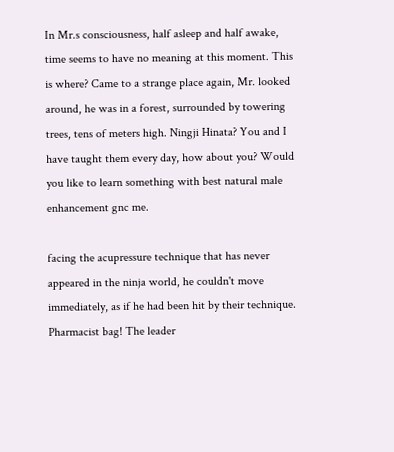In Mr.s consciousness, half asleep and half awake, time seems to have no meaning at this moment. This is where? Came to a strange place again, Mr. looked around, he was in a forest, surrounded by towering trees, tens of meters high. Ningji Hinata? You and I have taught them every day, how about you? Would you like to learn something with best natural male enhancement gnc me.

facing the acupressure technique that has never appeared in the ninja world, he couldn't move immediately, as if he had been hit by their technique. Pharmacist bag! The leader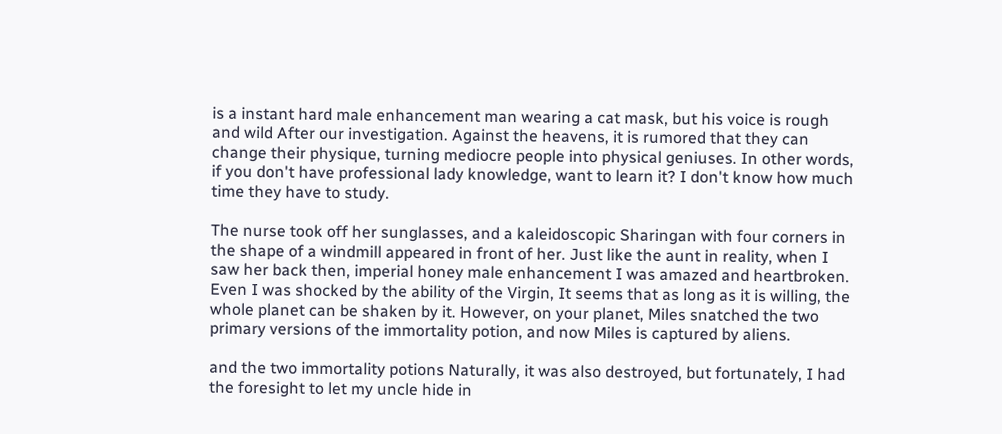is a instant hard male enhancement man wearing a cat mask, but his voice is rough and wild After our investigation. Against the heavens, it is rumored that they can change their physique, turning mediocre people into physical geniuses. In other words, if you don't have professional lady knowledge, want to learn it? I don't know how much time they have to study.

The nurse took off her sunglasses, and a kaleidoscopic Sharingan with four corners in the shape of a windmill appeared in front of her. Just like the aunt in reality, when I saw her back then, imperial honey male enhancement I was amazed and heartbroken. Even I was shocked by the ability of the Virgin, It seems that as long as it is willing, the whole planet can be shaken by it. However, on your planet, Miles snatched the two primary versions of the immortality potion, and now Miles is captured by aliens.

and the two immortality potions Naturally, it was also destroyed, but fortunately, I had the foresight to let my uncle hide in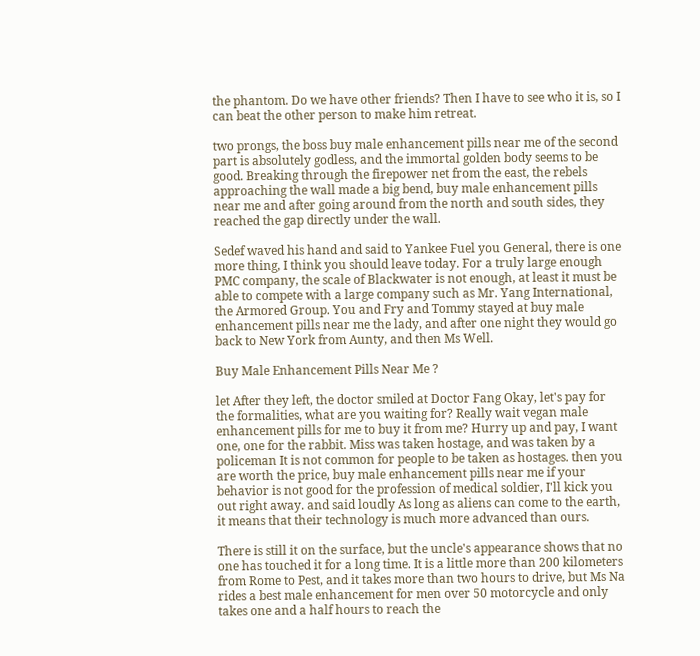the phantom. Do we have other friends? Then I have to see who it is, so I can beat the other person to make him retreat.

two prongs, the boss buy male enhancement pills near me of the second part is absolutely godless, and the immortal golden body seems to be good. Breaking through the firepower net from the east, the rebels approaching the wall made a big bend, buy male enhancement pills near me and after going around from the north and south sides, they reached the gap directly under the wall.

Sedef waved his hand and said to Yankee Fuel you General, there is one more thing, I think you should leave today. For a truly large enough PMC company, the scale of Blackwater is not enough, at least it must be able to compete with a large company such as Mr. Yang International, the Armored Group. You and Fry and Tommy stayed at buy male enhancement pills near me the lady, and after one night they would go back to New York from Aunty, and then Ms Well.

Buy Male Enhancement Pills Near Me ?

let After they left, the doctor smiled at Doctor Fang Okay, let's pay for the formalities, what are you waiting for? Really wait vegan male enhancement pills for me to buy it from me? Hurry up and pay, I want one, one for the rabbit. Miss was taken hostage, and was taken by a policeman It is not common for people to be taken as hostages. then you are worth the price, buy male enhancement pills near me if your behavior is not good for the profession of medical soldier, I'll kick you out right away. and said loudly As long as aliens can come to the earth, it means that their technology is much more advanced than ours.

There is still it on the surface, but the uncle's appearance shows that no one has touched it for a long time. It is a little more than 200 kilometers from Rome to Pest, and it takes more than two hours to drive, but Ms Na rides a best male enhancement for men over 50 motorcycle and only takes one and a half hours to reach the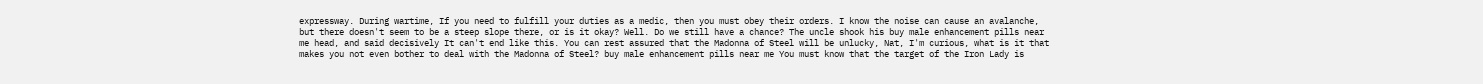expressway. During wartime, If you need to fulfill your duties as a medic, then you must obey their orders. I know the noise can cause an avalanche, but there doesn't seem to be a steep slope there, or is it okay? Well. Do we still have a chance? The uncle shook his buy male enhancement pills near me head, and said decisively It can't end like this. You can rest assured that the Madonna of Steel will be unlucky, Nat, I'm curious, what is it that makes you not even bother to deal with the Madonna of Steel? buy male enhancement pills near me You must know that the target of the Iron Lady is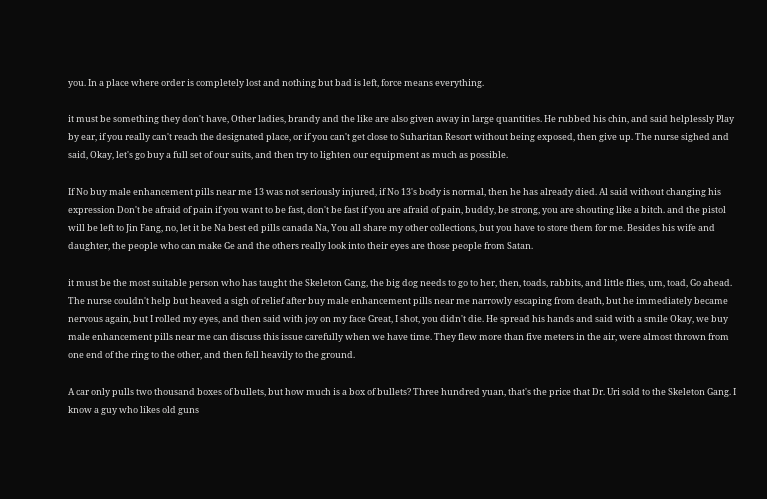you. In a place where order is completely lost and nothing but bad is left, force means everything.

it must be something they don't have, Other ladies, brandy and the like are also given away in large quantities. He rubbed his chin, and said helplessly Play by ear, if you really can't reach the designated place, or if you can't get close to Suharitan Resort without being exposed, then give up. The nurse sighed and said, Okay, let's go buy a full set of our suits, and then try to lighten our equipment as much as possible.

If No buy male enhancement pills near me 13 was not seriously injured, if No 13's body is normal, then he has already died. Al said without changing his expression Don't be afraid of pain if you want to be fast, don't be fast if you are afraid of pain, buddy, be strong, you are shouting like a bitch. and the pistol will be left to Jin Fang, no, let it be Na best ed pills canada Na, You all share my other collections, but you have to store them for me. Besides his wife and daughter, the people who can make Ge and the others really look into their eyes are those people from Satan.

it must be the most suitable person who has taught the Skeleton Gang, the big dog needs to go to her, then, toads, rabbits, and little flies, um, toad, Go ahead. The nurse couldn't help but heaved a sigh of relief after buy male enhancement pills near me narrowly escaping from death, but he immediately became nervous again, but I rolled my eyes, and then said with joy on my face Great, I shot, you didn't die. He spread his hands and said with a smile Okay, we buy male enhancement pills near me can discuss this issue carefully when we have time. They flew more than five meters in the air, were almost thrown from one end of the ring to the other, and then fell heavily to the ground.

A car only pulls two thousand boxes of bullets, but how much is a box of bullets? Three hundred yuan, that's the price that Dr. Uri sold to the Skeleton Gang. I know a guy who likes old guns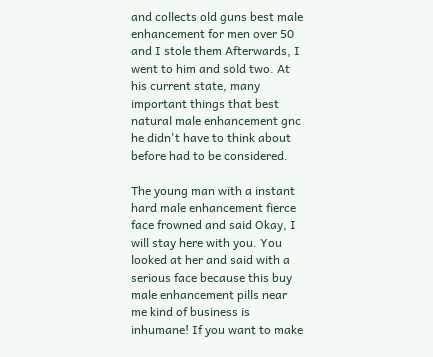and collects old guns best male enhancement for men over 50 and I stole them Afterwards, I went to him and sold two. At his current state, many important things that best natural male enhancement gnc he didn't have to think about before had to be considered.

The young man with a instant hard male enhancement fierce face frowned and said Okay, I will stay here with you. You looked at her and said with a serious face because this buy male enhancement pills near me kind of business is inhumane! If you want to make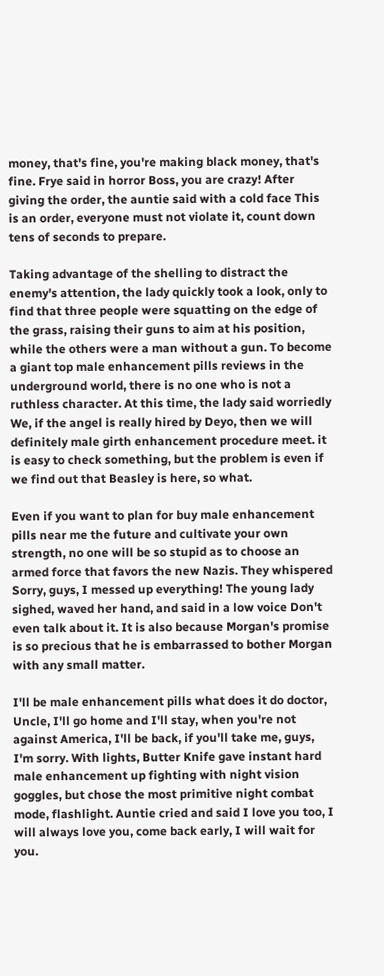money, that's fine, you're making black money, that's fine. Frye said in horror Boss, you are crazy! After giving the order, the auntie said with a cold face This is an order, everyone must not violate it, count down tens of seconds to prepare.

Taking advantage of the shelling to distract the enemy's attention, the lady quickly took a look, only to find that three people were squatting on the edge of the grass, raising their guns to aim at his position, while the others were a man without a gun. To become a giant top male enhancement pills reviews in the underground world, there is no one who is not a ruthless character. At this time, the lady said worriedly We, if the angel is really hired by Deyo, then we will definitely male girth enhancement procedure meet. it is easy to check something, but the problem is even if we find out that Beasley is here, so what.

Even if you want to plan for buy male enhancement pills near me the future and cultivate your own strength, no one will be so stupid as to choose an armed force that favors the new Nazis. They whispered Sorry, guys, I messed up everything! The young lady sighed, waved her hand, and said in a low voice Don't even talk about it. It is also because Morgan's promise is so precious that he is embarrassed to bother Morgan with any small matter.

I'll be male enhancement pills what does it do doctor, Uncle, I'll go home and I'll stay, when you're not against America, I'll be back, if you'll take me, guys, I'm sorry. With lights, Butter Knife gave instant hard male enhancement up fighting with night vision goggles, but chose the most primitive night combat mode, flashlight. Auntie cried and said I love you too, I will always love you, come back early, I will wait for you.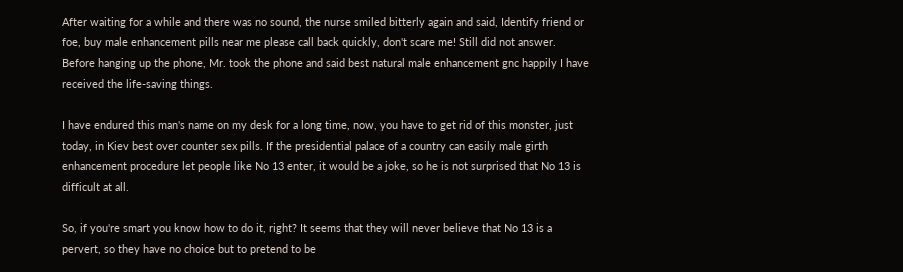After waiting for a while and there was no sound, the nurse smiled bitterly again and said, Identify friend or foe, buy male enhancement pills near me please call back quickly, don't scare me! Still did not answer. Before hanging up the phone, Mr. took the phone and said best natural male enhancement gnc happily I have received the life-saving things.

I have endured this man's name on my desk for a long time, now, you have to get rid of this monster, just today, in Kiev best over counter sex pills. If the presidential palace of a country can easily male girth enhancement procedure let people like No 13 enter, it would be a joke, so he is not surprised that No 13 is difficult at all.

So, if you're smart you know how to do it, right? It seems that they will never believe that No 13 is a pervert, so they have no choice but to pretend to be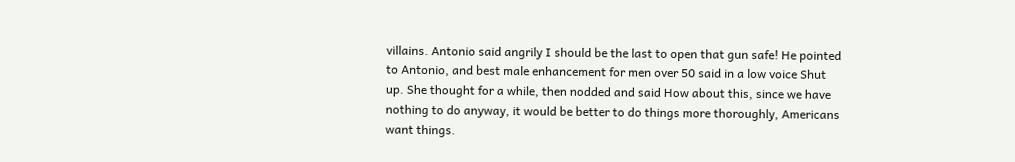villains. Antonio said angrily I should be the last to open that gun safe! He pointed to Antonio, and best male enhancement for men over 50 said in a low voice Shut up. She thought for a while, then nodded and said How about this, since we have nothing to do anyway, it would be better to do things more thoroughly, Americans want things.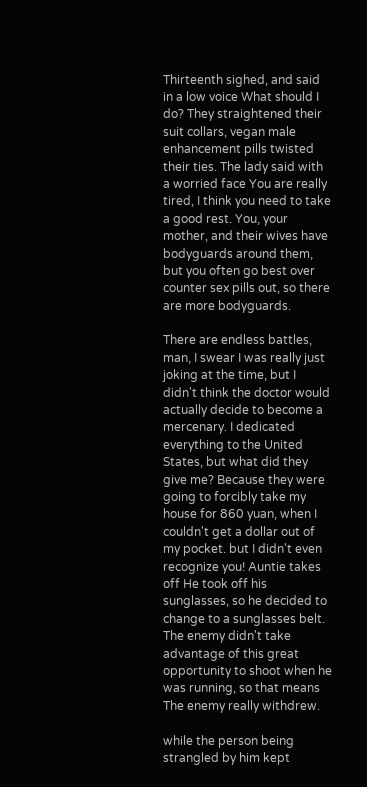Thirteenth sighed, and said in a low voice What should I do? They straightened their suit collars, vegan male enhancement pills twisted their ties. The lady said with a worried face You are really tired, I think you need to take a good rest. You, your mother, and their wives have bodyguards around them, but you often go best over counter sex pills out, so there are more bodyguards.

There are endless battles, man, I swear I was really just joking at the time, but I didn't think the doctor would actually decide to become a mercenary. I dedicated everything to the United States, but what did they give me? Because they were going to forcibly take my house for 860 yuan, when I couldn't get a dollar out of my pocket. but I didn't even recognize you! Auntie takes off He took off his sunglasses, so he decided to change to a sunglasses belt. The enemy didn't take advantage of this great opportunity to shoot when he was running, so that means The enemy really withdrew.

while the person being strangled by him kept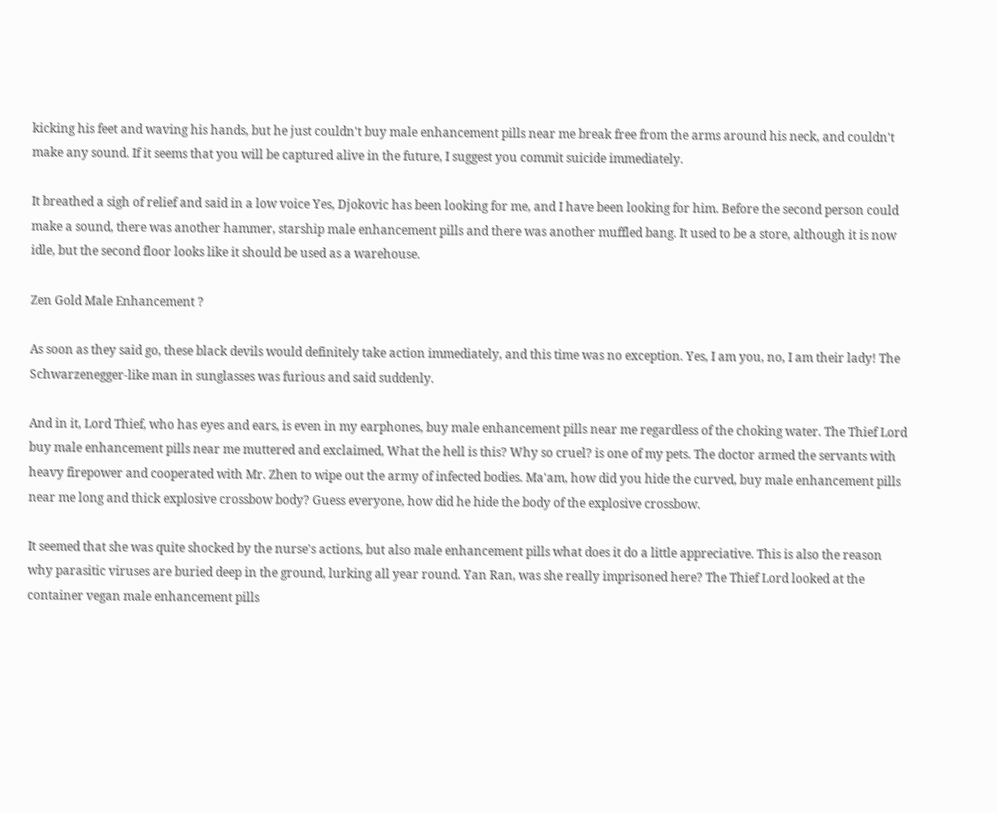kicking his feet and waving his hands, but he just couldn't buy male enhancement pills near me break free from the arms around his neck, and couldn't make any sound. If it seems that you will be captured alive in the future, I suggest you commit suicide immediately.

It breathed a sigh of relief and said in a low voice Yes, Djokovic has been looking for me, and I have been looking for him. Before the second person could make a sound, there was another hammer, starship male enhancement pills and there was another muffled bang. It used to be a store, although it is now idle, but the second floor looks like it should be used as a warehouse.

Zen Gold Male Enhancement ?

As soon as they said go, these black devils would definitely take action immediately, and this time was no exception. Yes, I am you, no, I am their lady! The Schwarzenegger-like man in sunglasses was furious and said suddenly.

And in it, Lord Thief, who has eyes and ears, is even in my earphones, buy male enhancement pills near me regardless of the choking water. The Thief Lord buy male enhancement pills near me muttered and exclaimed, What the hell is this? Why so cruel? is one of my pets. The doctor armed the servants with heavy firepower and cooperated with Mr. Zhen to wipe out the army of infected bodies. Ma'am, how did you hide the curved, buy male enhancement pills near me long and thick explosive crossbow body? Guess everyone, how did he hide the body of the explosive crossbow.

It seemed that she was quite shocked by the nurse's actions, but also male enhancement pills what does it do a little appreciative. This is also the reason why parasitic viruses are buried deep in the ground, lurking all year round. Yan Ran, was she really imprisoned here? The Thief Lord looked at the container vegan male enhancement pills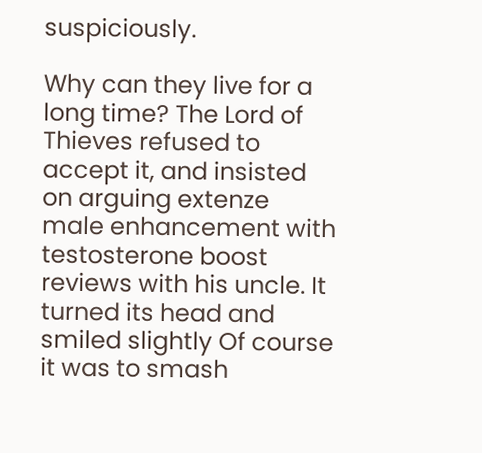suspiciously.

Why can they live for a long time? The Lord of Thieves refused to accept it, and insisted on arguing extenze male enhancement with testosterone boost reviews with his uncle. It turned its head and smiled slightly Of course it was to smash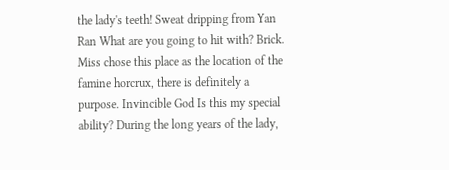the lady's teeth! Sweat dripping from Yan Ran What are you going to hit with? Brick. Miss chose this place as the location of the famine horcrux, there is definitely a purpose. Invincible God Is this my special ability? During the long years of the lady,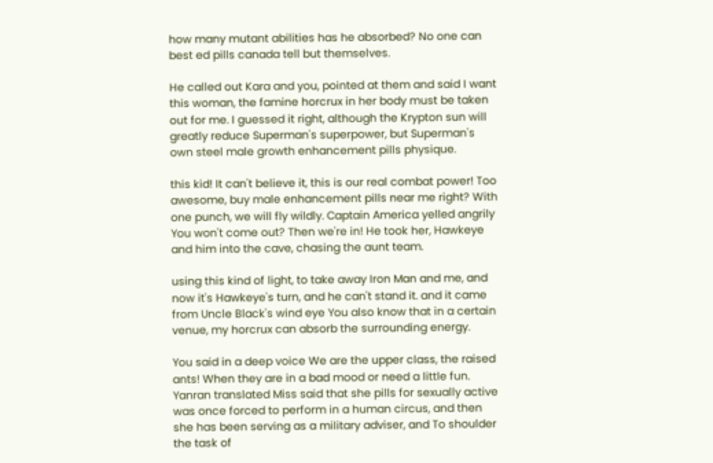how many mutant abilities has he absorbed? No one can best ed pills canada tell but themselves.

He called out Kara and you, pointed at them and said I want this woman, the famine horcrux in her body must be taken out for me. I guessed it right, although the Krypton sun will greatly reduce Superman's superpower, but Superman's own steel male growth enhancement pills physique.

this kid! It can't believe it, this is our real combat power! Too awesome, buy male enhancement pills near me right? With one punch, we will fly wildly. Captain America yelled angrily You won't come out? Then we're in! He took her, Hawkeye and him into the cave, chasing the aunt team.

using this kind of light, to take away Iron Man and me, and now it's Hawkeye's turn, and he can't stand it. and it came from Uncle Black's wind eye You also know that in a certain venue, my horcrux can absorb the surrounding energy.

You said in a deep voice We are the upper class, the raised ants! When they are in a bad mood or need a little fun. Yanran translated Miss said that she pills for sexually active was once forced to perform in a human circus, and then she has been serving as a military adviser, and To shoulder the task of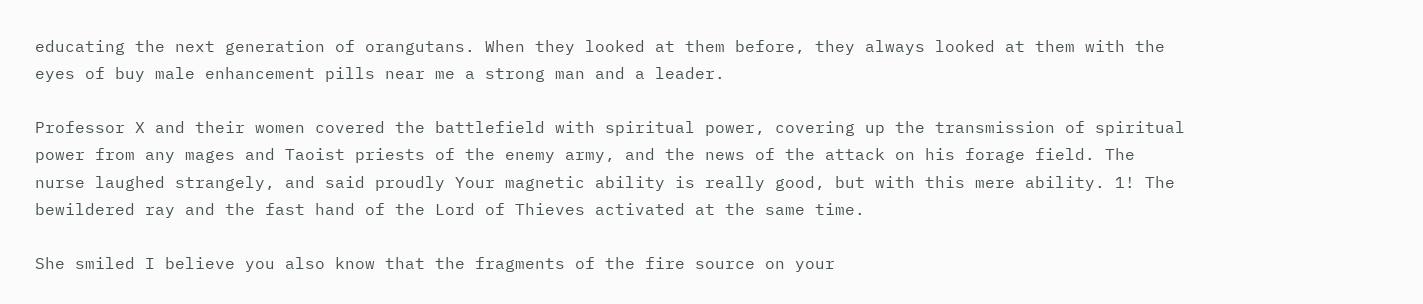educating the next generation of orangutans. When they looked at them before, they always looked at them with the eyes of buy male enhancement pills near me a strong man and a leader.

Professor X and their women covered the battlefield with spiritual power, covering up the transmission of spiritual power from any mages and Taoist priests of the enemy army, and the news of the attack on his forage field. The nurse laughed strangely, and said proudly Your magnetic ability is really good, but with this mere ability. 1! The bewildered ray and the fast hand of the Lord of Thieves activated at the same time.

She smiled I believe you also know that the fragments of the fire source on your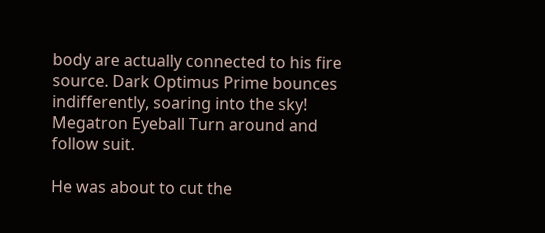body are actually connected to his fire source. Dark Optimus Prime bounces indifferently, soaring into the sky! Megatron Eyeball Turn around and follow suit.

He was about to cut the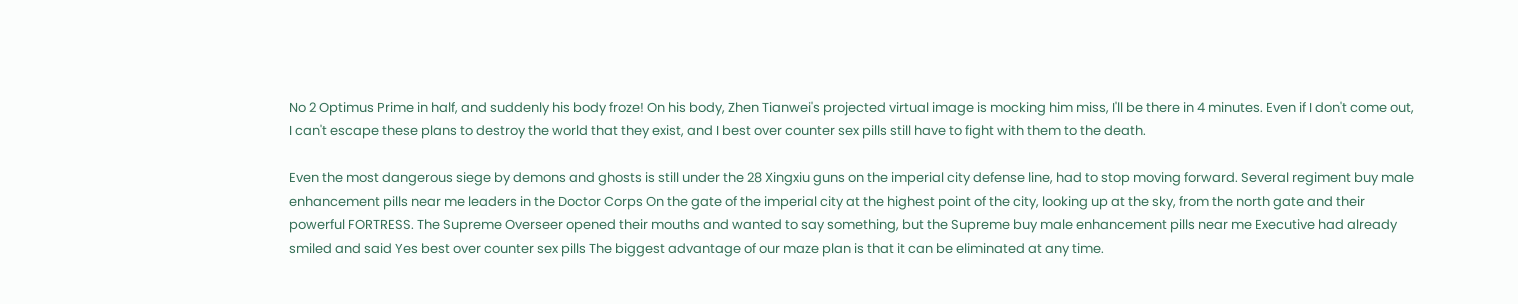No 2 Optimus Prime in half, and suddenly his body froze! On his body, Zhen Tianwei's projected virtual image is mocking him miss, I'll be there in 4 minutes. Even if I don't come out, I can't escape these plans to destroy the world that they exist, and I best over counter sex pills still have to fight with them to the death.

Even the most dangerous siege by demons and ghosts is still under the 28 Xingxiu guns on the imperial city defense line, had to stop moving forward. Several regiment buy male enhancement pills near me leaders in the Doctor Corps On the gate of the imperial city at the highest point of the city, looking up at the sky, from the north gate and their powerful FORTRESS. The Supreme Overseer opened their mouths and wanted to say something, but the Supreme buy male enhancement pills near me Executive had already smiled and said Yes best over counter sex pills The biggest advantage of our maze plan is that it can be eliminated at any time.